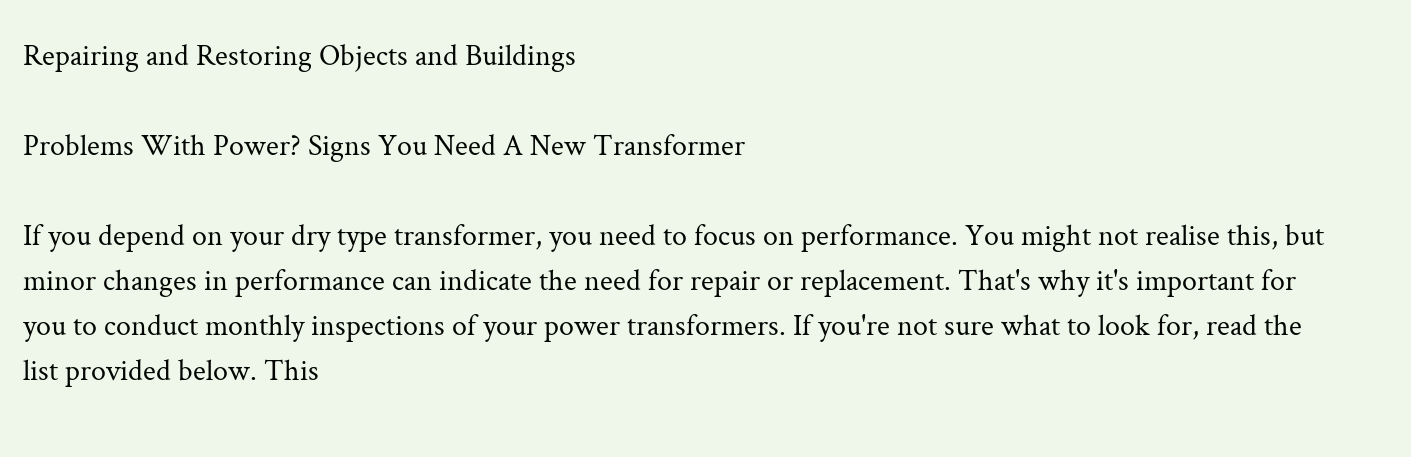Repairing and Restoring Objects and Buildings

Problems With Power? Signs You Need A New Transformer

If you depend on your dry type transformer, you need to focus on performance. You might not realise this, but minor changes in performance can indicate the need for repair or replacement. That's why it's important for you to conduct monthly inspections of your power transformers. If you're not sure what to look for, read the list provided below. This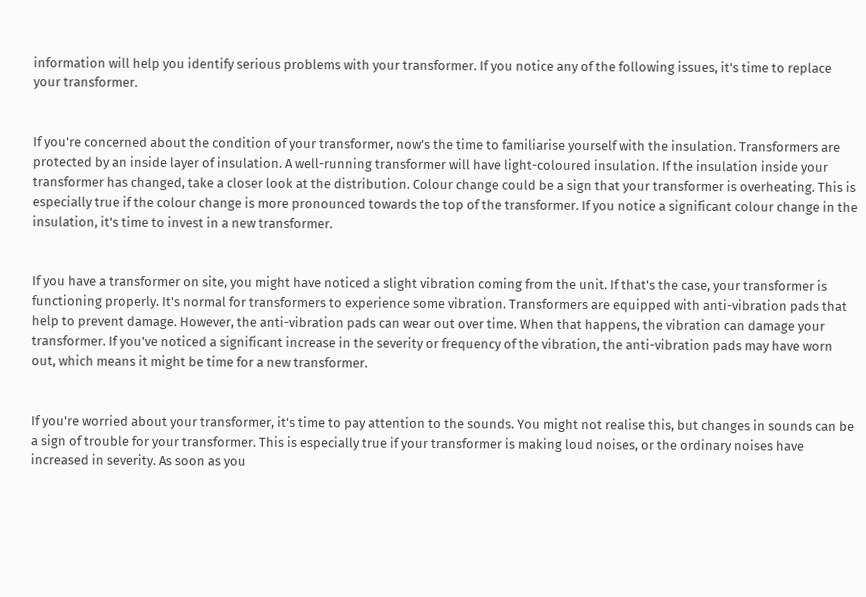information will help you identify serious problems with your transformer. If you notice any of the following issues, it's time to replace your transformer.


If you're concerned about the condition of your transformer, now's the time to familiarise yourself with the insulation. Transformers are protected by an inside layer of insulation. A well-running transformer will have light-coloured insulation. If the insulation inside your transformer has changed, take a closer look at the distribution. Colour change could be a sign that your transformer is overheating. This is especially true if the colour change is more pronounced towards the top of the transformer. If you notice a significant colour change in the insulation, it's time to invest in a new transformer.


If you have a transformer on site, you might have noticed a slight vibration coming from the unit. If that's the case, your transformer is functioning properly. It's normal for transformers to experience some vibration. Transformers are equipped with anti-vibration pads that help to prevent damage. However, the anti-vibration pads can wear out over time. When that happens, the vibration can damage your transformer. If you've noticed a significant increase in the severity or frequency of the vibration, the anti-vibration pads may have worn out, which means it might be time for a new transformer.


If you're worried about your transformer, it's time to pay attention to the sounds. You might not realise this, but changes in sounds can be a sign of trouble for your transformer. This is especially true if your transformer is making loud noises, or the ordinary noises have increased in severity. As soon as you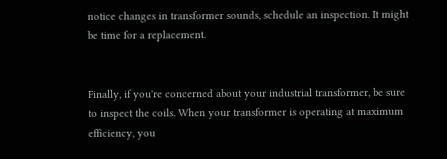notice changes in transformer sounds, schedule an inspection. It might be time for a replacement.


Finally, if you're concerned about your industrial transformer, be sure to inspect the coils. When your transformer is operating at maximum efficiency, you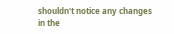shouldn't notice any changes in the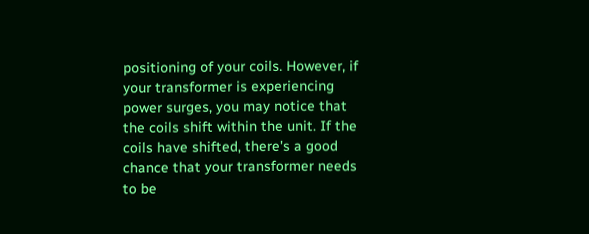positioning of your coils. However, if your transformer is experiencing power surges, you may notice that the coils shift within the unit. If the coils have shifted, there's a good chance that your transformer needs to be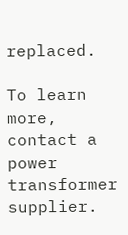replaced.

To learn more, contact a power transformer supplier.